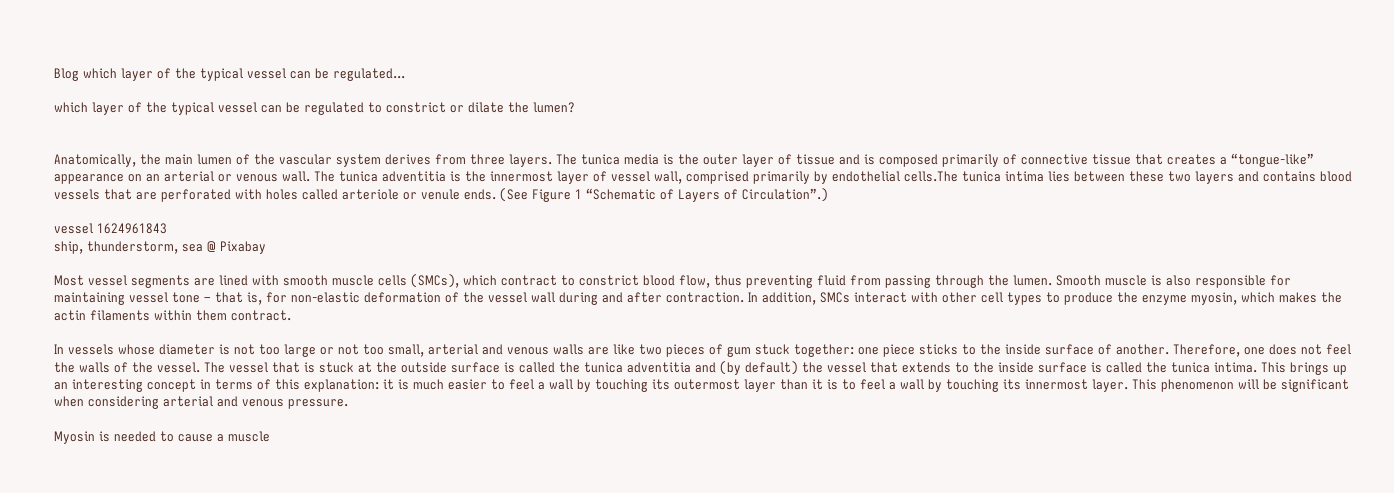Blog which layer of the typical vessel can be regulated...

which layer of the typical vessel can be regulated to constrict or dilate the lumen?


Anatomically, the main lumen of the vascular system derives from three layers. The tunica media is the outer layer of tissue and is composed primarily of connective tissue that creates a “tongue-like” appearance on an arterial or venous wall. The tunica adventitia is the innermost layer of vessel wall, comprised primarily by endothelial cells.The tunica intima lies between these two layers and contains blood vessels that are perforated with holes called arteriole or venule ends. (See Figure 1 “Schematic of Layers of Circulation”.)

vessel 1624961843
ship, thunderstorm, sea @ Pixabay

Most vessel segments are lined with smooth muscle cells (SMCs), which contract to constrict blood flow, thus preventing fluid from passing through the lumen. Smooth muscle is also responsible for maintaining vessel tone – that is, for non-elastic deformation of the vessel wall during and after contraction. In addition, SMCs interact with other cell types to produce the enzyme myosin, which makes the actin filaments within them contract.

In vessels whose diameter is not too large or not too small, arterial and venous walls are like two pieces of gum stuck together: one piece sticks to the inside surface of another. Therefore, one does not feel the walls of the vessel. The vessel that is stuck at the outside surface is called the tunica adventitia and (by default) the vessel that extends to the inside surface is called the tunica intima. This brings up an interesting concept in terms of this explanation: it is much easier to feel a wall by touching its outermost layer than it is to feel a wall by touching its innermost layer. This phenomenon will be significant when considering arterial and venous pressure.

Myosin is needed to cause a muscle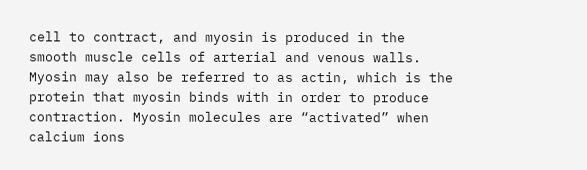cell to contract, and myosin is produced in the smooth muscle cells of arterial and venous walls. Myosin may also be referred to as actin, which is the protein that myosin binds with in order to produce contraction. Myosin molecules are “activated” when calcium ions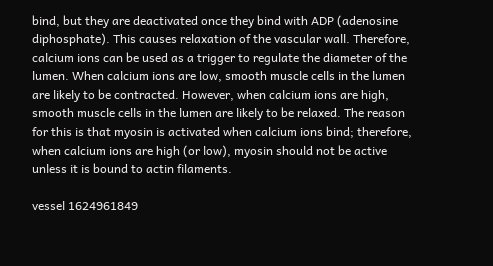bind, but they are deactivated once they bind with ADP (adenosine diphosphate). This causes relaxation of the vascular wall. Therefore, calcium ions can be used as a trigger to regulate the diameter of the lumen. When calcium ions are low, smooth muscle cells in the lumen are likely to be contracted. However, when calcium ions are high, smooth muscle cells in the lumen are likely to be relaxed. The reason for this is that myosin is activated when calcium ions bind; therefore, when calcium ions are high (or low), myosin should not be active unless it is bound to actin filaments.

vessel 1624961849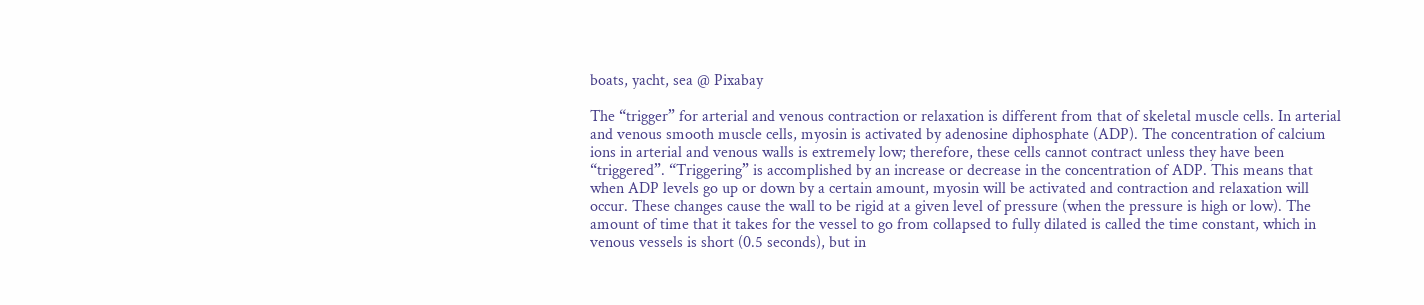boats, yacht, sea @ Pixabay

The “trigger” for arterial and venous contraction or relaxation is different from that of skeletal muscle cells. In arterial and venous smooth muscle cells, myosin is activated by adenosine diphosphate (ADP). The concentration of calcium ions in arterial and venous walls is extremely low; therefore, these cells cannot contract unless they have been “triggered”. “Triggering” is accomplished by an increase or decrease in the concentration of ADP. This means that when ADP levels go up or down by a certain amount, myosin will be activated and contraction and relaxation will occur. These changes cause the wall to be rigid at a given level of pressure (when the pressure is high or low). The amount of time that it takes for the vessel to go from collapsed to fully dilated is called the time constant, which in venous vessels is short (0.5 seconds), but in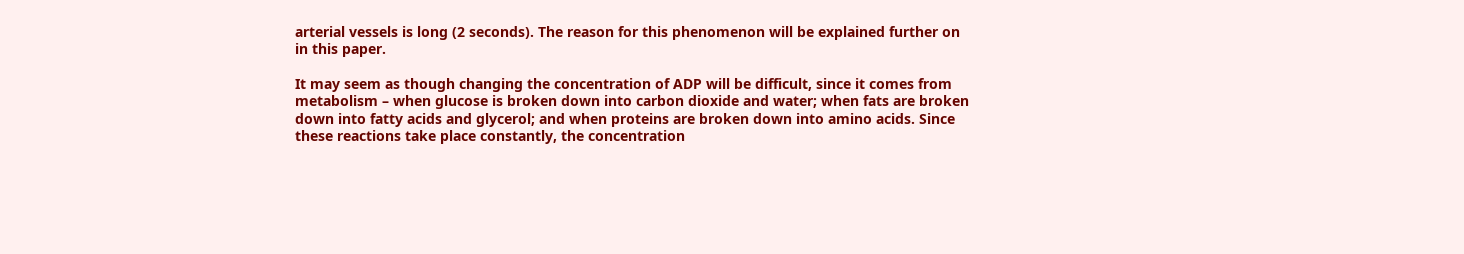arterial vessels is long (2 seconds). The reason for this phenomenon will be explained further on in this paper.

It may seem as though changing the concentration of ADP will be difficult, since it comes from metabolism – when glucose is broken down into carbon dioxide and water; when fats are broken down into fatty acids and glycerol; and when proteins are broken down into amino acids. Since these reactions take place constantly, the concentration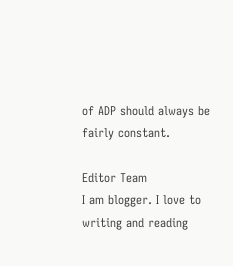of ADP should always be fairly constant.

Editor Team
I am blogger. I love to writing and reading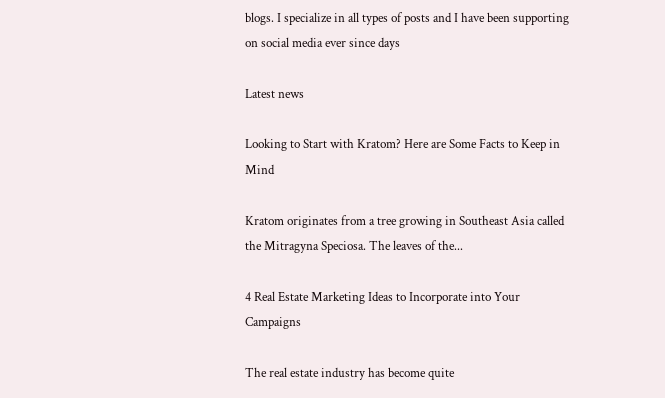blogs. I specialize in all types of posts and I have been supporting on social media ever since days

Latest news

Looking to Start with Kratom? Here are Some Facts to Keep in Mind

Kratom originates from a tree growing in Southeast Asia called the Mitragyna Speciosa. The leaves of the...

4 Real Estate Marketing Ideas to Incorporate into Your Campaigns

The real estate industry has become quite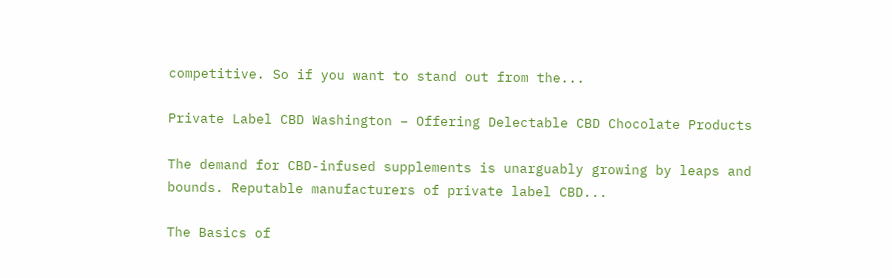competitive. So if you want to stand out from the...

Private Label CBD Washington – Offering Delectable CBD Chocolate Products

The demand for CBD-infused supplements is unarguably growing by leaps and bounds. Reputable manufacturers of private label CBD...

The Basics of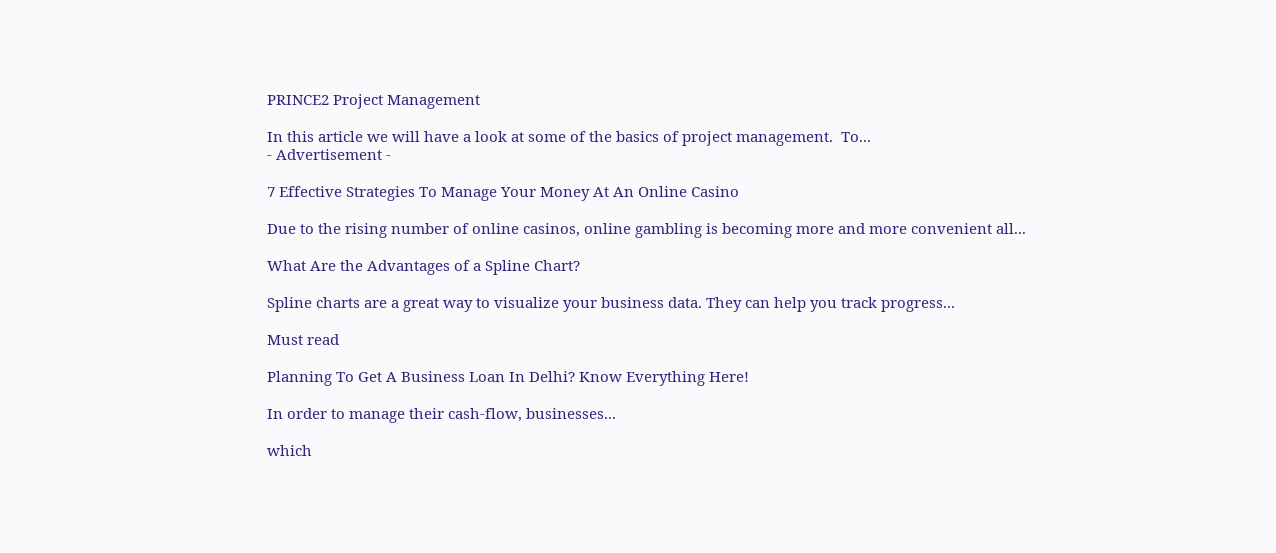PRINCE2 Project Management

In this article we will have a look at some of the basics of project management.  To...
- Advertisement -

7 Effective Strategies To Manage Your Money At An Online Casino

Due to the rising number of online casinos, online gambling is becoming more and more convenient all...

What Are the Advantages of a Spline Chart?

Spline charts are a great way to visualize your business data. They can help you track progress...

Must read

Planning To Get A Business Loan In Delhi? Know Everything Here!

In order to manage their cash-flow, businesses...

which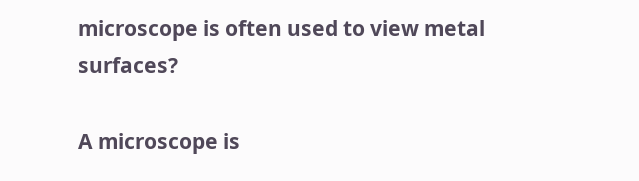microscope is often used to view metal surfaces?

A microscope is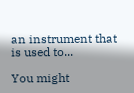an instrument that is used to...

You might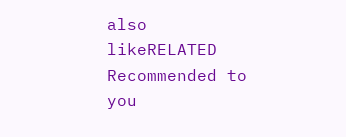also likeRELATED
Recommended to you